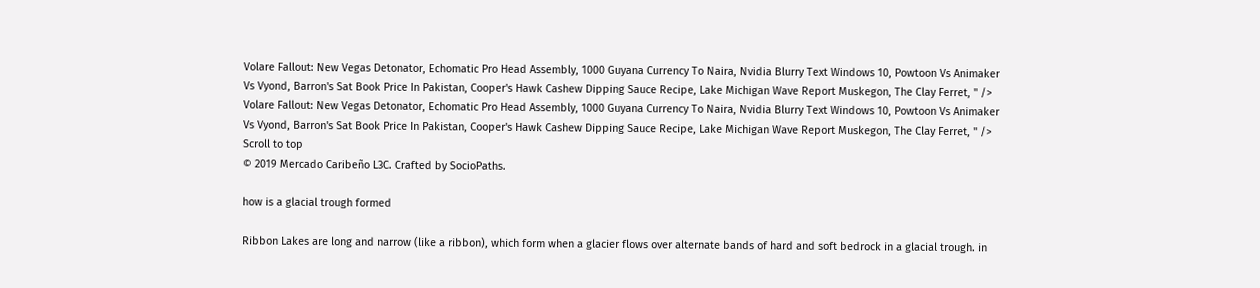Volare Fallout: New Vegas Detonator, Echomatic Pro Head Assembly, 1000 Guyana Currency To Naira, Nvidia Blurry Text Windows 10, Powtoon Vs Animaker Vs Vyond, Barron's Sat Book Price In Pakistan, Cooper's Hawk Cashew Dipping Sauce Recipe, Lake Michigan Wave Report Muskegon, The Clay Ferret, " /> Volare Fallout: New Vegas Detonator, Echomatic Pro Head Assembly, 1000 Guyana Currency To Naira, Nvidia Blurry Text Windows 10, Powtoon Vs Animaker Vs Vyond, Barron's Sat Book Price In Pakistan, Cooper's Hawk Cashew Dipping Sauce Recipe, Lake Michigan Wave Report Muskegon, The Clay Ferret, " />
Scroll to top
© 2019 Mercado Caribeño L3C. Crafted by SocioPaths.

how is a glacial trough formed

Ribbon Lakes are long and narrow (like a ribbon), which form when a glacier flows over alternate bands of hard and soft bedrock in a glacial trough. in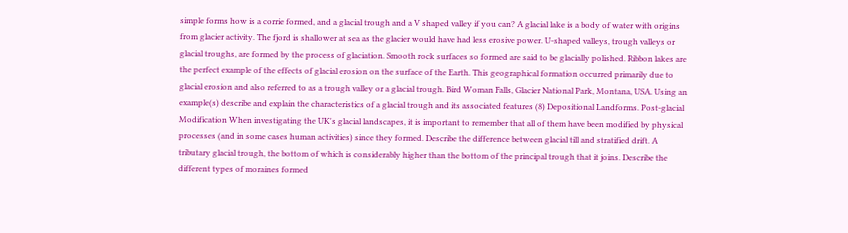simple forms how is a corrie formed, and a glacial trough and a V shaped valley if you can? A glacial lake is a body of water with origins from glacier activity. The fjord is shallower at sea as the glacier would have had less erosive power. U-shaped valleys, trough valleys or glacial troughs, are formed by the process of glaciation. Smooth rock surfaces so formed are said to be glacially polished. Ribbon lakes are the perfect example of the effects of glacial erosion on the surface of the Earth. This geographical formation occurred primarily due to glacial erosion and also referred to as a trough valley or a glacial trough. Bird Woman Falls, Glacier National Park, Montana, USA. Using an example(s) describe and explain the characteristics of a glacial trough and its associated features (8) Depositional Landforms. Post-glacial Modification When investigating the UK's glacial landscapes, it is important to remember that all of them have been modified by physical processes (and in some cases human activities) since they formed. Describe the difference between glacial till and stratified drift. A tributary glacial trough, the bottom of which is considerably higher than the bottom of the principal trough that it joins. Describe the different types of moraines formed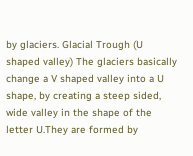by glaciers. Glacial Trough (U shaped valley) The glaciers basically change a V shaped valley into a U shape, by creating a steep sided, wide valley in the shape of the letter U.They are formed by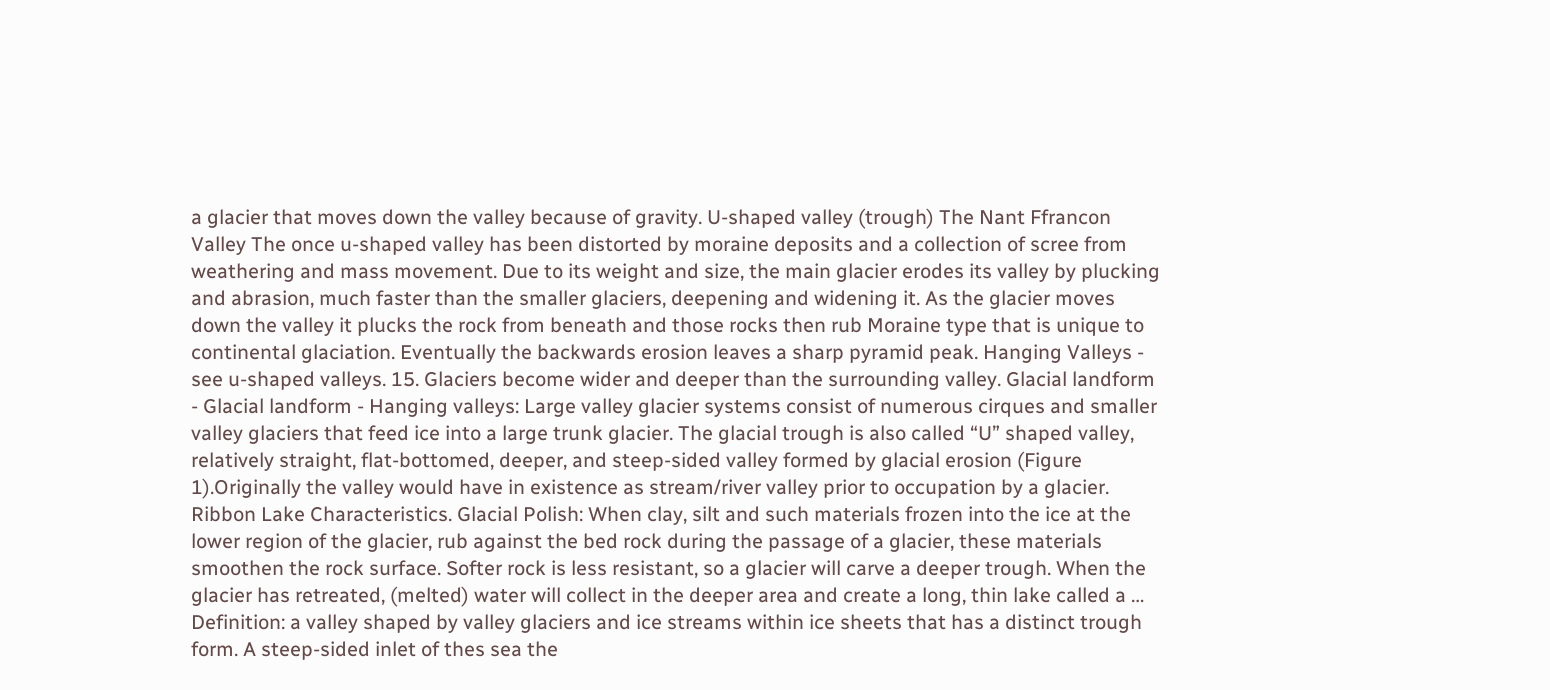a glacier that moves down the valley because of gravity. U-shaped valley (trough) The Nant Ffrancon Valley The once u-shaped valley has been distorted by moraine deposits and a collection of scree from weathering and mass movement. Due to its weight and size, the main glacier erodes its valley by plucking and abrasion, much faster than the smaller glaciers, deepening and widening it. As the glacier moves down the valley it plucks the rock from beneath and those rocks then rub Moraine type that is unique to continental glaciation. Eventually the backwards erosion leaves a sharp pyramid peak. Hanging Valleys - see u-shaped valleys. 15. Glaciers become wider and deeper than the surrounding valley. Glacial landform - Glacial landform - Hanging valleys: Large valley glacier systems consist of numerous cirques and smaller valley glaciers that feed ice into a large trunk glacier. The glacial trough is also called “U” shaped valley, relatively straight, flat-bottomed, deeper, and steep-sided valley formed by glacial erosion (Figure 1).Originally the valley would have in existence as stream/river valley prior to occupation by a glacier. Ribbon Lake Characteristics. Glacial Polish: When clay, silt and such materials frozen into the ice at the lower region of the glacier, rub against the bed rock during the passage of a glacier, these materials smoothen the rock surface. Softer rock is less resistant, so a glacier will carve a deeper trough. When the glacier has retreated, (melted) water will collect in the deeper area and create a long, thin lake called a … Definition: a valley shaped by valley glaciers and ice streams within ice sheets that has a distinct trough form. A steep-sided inlet of thes sea the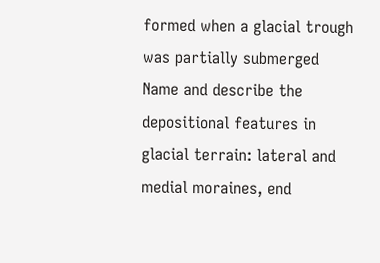formed when a glacial trough was partially submerged Name and describe the depositional features in glacial terrain: lateral and medial moraines, end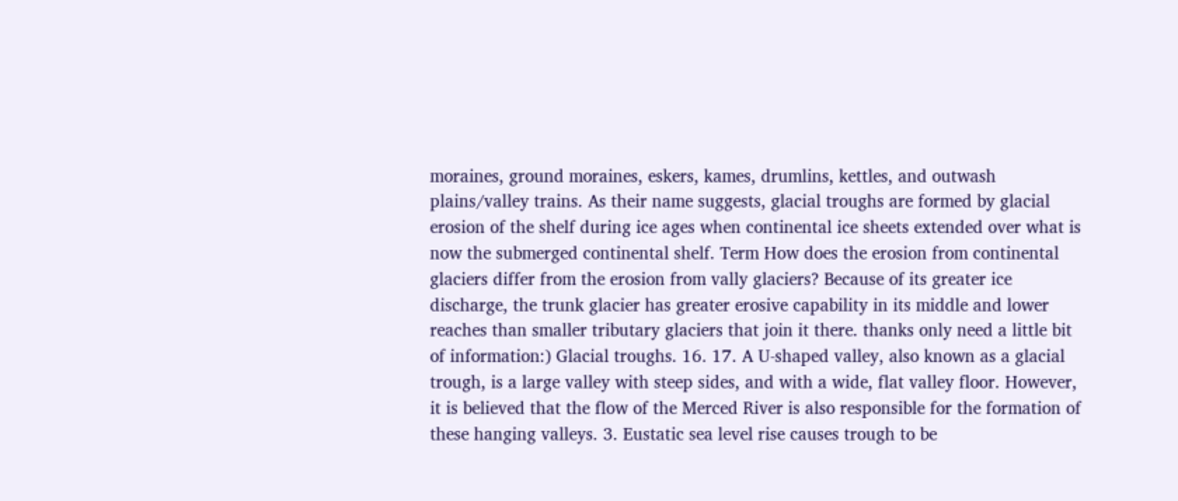moraines, ground moraines, eskers, kames, drumlins, kettles, and outwash plains/valley trains. As their name suggests, glacial troughs are formed by glacial erosion of the shelf during ice ages when continental ice sheets extended over what is now the submerged continental shelf. Term How does the erosion from continental glaciers differ from the erosion from vally glaciers? Because of its greater ice discharge, the trunk glacier has greater erosive capability in its middle and lower reaches than smaller tributary glaciers that join it there. thanks only need a little bit of information:) Glacial troughs. 16. 17. A U-shaped valley, also known as a glacial trough, is a large valley with steep sides, and with a wide, flat valley floor. However, it is believed that the flow of the Merced River is also responsible for the formation of these hanging valleys. 3. Eustatic sea level rise causes trough to be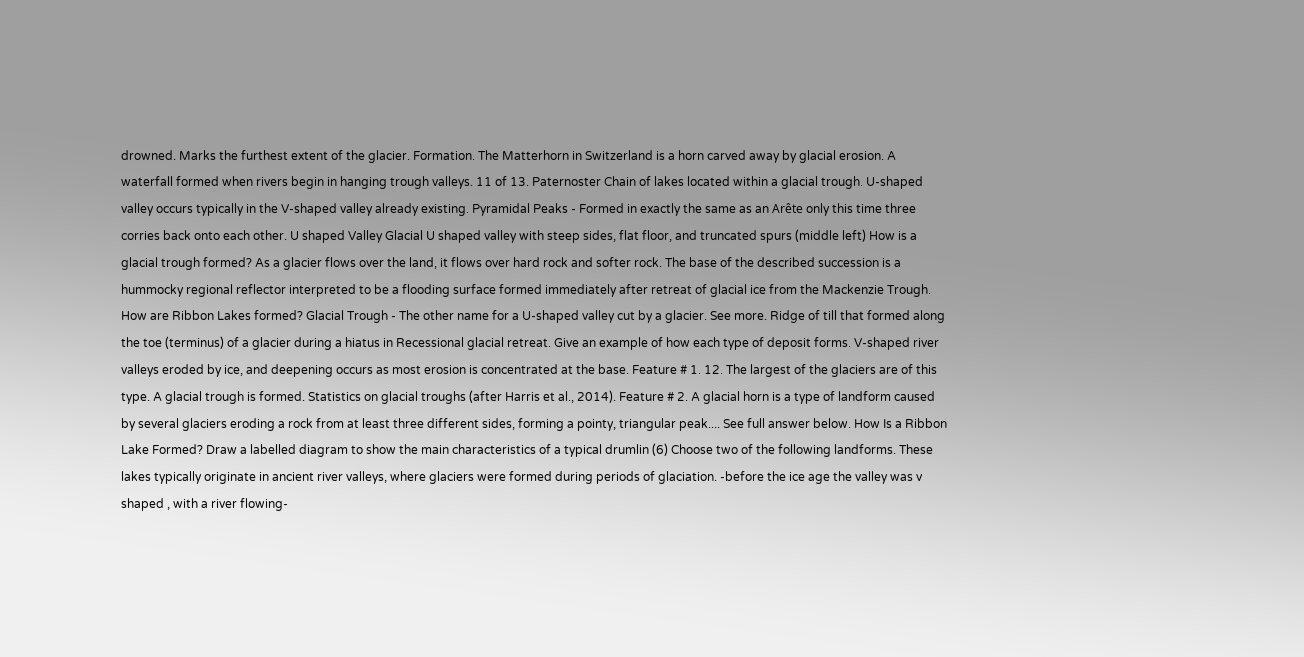drowned. Marks the furthest extent of the glacier. Formation. The Matterhorn in Switzerland is a horn carved away by glacial erosion. A waterfall formed when rivers begin in hanging trough valleys. 11 of 13. Paternoster Chain of lakes located within a glacial trough. U-shaped valley occurs typically in the V-shaped valley already existing. Pyramidal Peaks - Formed in exactly the same as an Arête only this time three corries back onto each other. U shaped Valley Glacial U shaped valley with steep sides, flat floor, and truncated spurs (middle left) How is a glacial trough formed? As a glacier flows over the land, it flows over hard rock and softer rock. The base of the described succession is a hummocky regional reflector interpreted to be a flooding surface formed immediately after retreat of glacial ice from the Mackenzie Trough. How are Ribbon Lakes formed? Glacial Trough - The other name for a U-shaped valley cut by a glacier. See more. Ridge of till that formed along the toe (terminus) of a glacier during a hiatus in Recessional glacial retreat. Give an example of how each type of deposit forms. V-shaped river valleys eroded by ice, and deepening occurs as most erosion is concentrated at the base. Feature # 1. 12. The largest of the glaciers are of this type. A glacial trough is formed. Statistics on glacial troughs (after Harris et al., 2014). Feature # 2. A glacial horn is a type of landform caused by several glaciers eroding a rock from at least three different sides, forming a pointy, triangular peak.... See full answer below. How Is a Ribbon Lake Formed? Draw a labelled diagram to show the main characteristics of a typical drumlin (6) Choose two of the following landforms. These lakes typically originate in ancient river valleys, where glaciers were formed during periods of glaciation. -before the ice age the valley was v shaped , with a river flowing-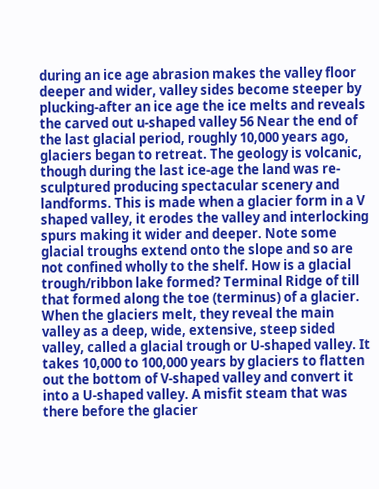during an ice age abrasion makes the valley floor deeper and wider, valley sides become steeper by plucking-after an ice age the ice melts and reveals the carved out u-shaped valley 56 Near the end of the last glacial period, roughly 10,000 years ago, glaciers began to retreat. The geology is volcanic, though during the last ice-age the land was re-sculptured producing spectacular scenery and landforms. This is made when a glacier form in a V shaped valley, it erodes the valley and interlocking spurs making it wider and deeper. Note some glacial troughs extend onto the slope and so are not confined wholly to the shelf. How is a glacial trough/ribbon lake formed? Terminal Ridge of till that formed along the toe (terminus) of a glacier. When the glaciers melt, they reveal the main valley as a deep, wide, extensive, steep sided valley, called a glacial trough or U-shaped valley. It takes 10,000 to 100,000 years by glaciers to flatten out the bottom of V-shaped valley and convert it into a U-shaped valley. A misfit steam that was there before the glacier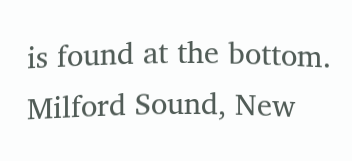is found at the bottom. Milford Sound, New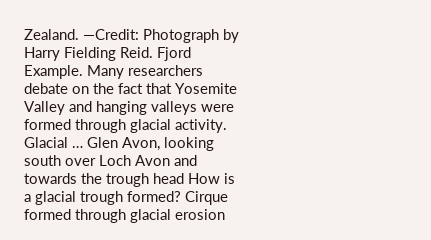Zealand. —Credit: Photograph by Harry Fielding Reid. Fjord Example. Many researchers debate on the fact that Yosemite Valley and hanging valleys were formed through glacial activity. Glacial … Glen Avon, looking south over Loch Avon and towards the trough head How is a glacial trough formed? Cirque formed through glacial erosion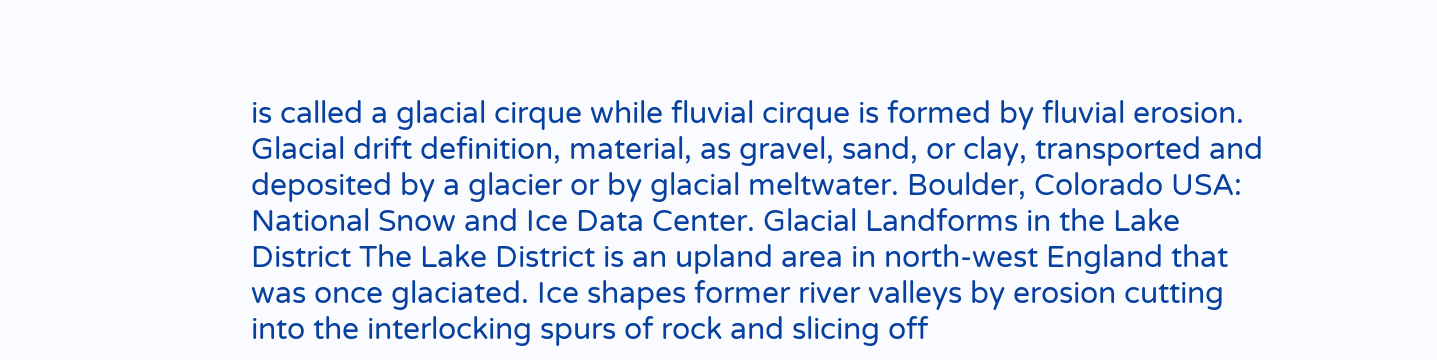is called a glacial cirque while fluvial cirque is formed by fluvial erosion. Glacial drift definition, material, as gravel, sand, or clay, transported and deposited by a glacier or by glacial meltwater. Boulder, Colorado USA: National Snow and Ice Data Center. Glacial Landforms in the Lake District The Lake District is an upland area in north-west England that was once glaciated. Ice shapes former river valleys by erosion cutting into the interlocking spurs of rock and slicing off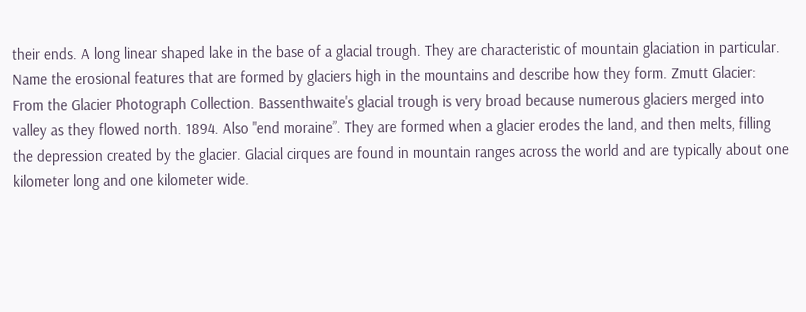their ends. A long linear shaped lake in the base of a glacial trough. They are characteristic of mountain glaciation in particular. Name the erosional features that are formed by glaciers high in the mountains and describe how they form. Zmutt Glacier: From the Glacier Photograph Collection. Bassenthwaite's glacial trough is very broad because numerous glaciers merged into valley as they flowed north. 1894. Also "end moraine”. They are formed when a glacier erodes the land, and then melts, filling the depression created by the glacier. Glacial cirques are found in mountain ranges across the world and are typically about one kilometer long and one kilometer wide.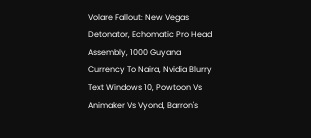Volare Fallout: New Vegas Detonator, Echomatic Pro Head Assembly, 1000 Guyana Currency To Naira, Nvidia Blurry Text Windows 10, Powtoon Vs Animaker Vs Vyond, Barron's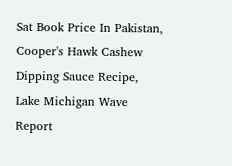Sat Book Price In Pakistan, Cooper's Hawk Cashew Dipping Sauce Recipe, Lake Michigan Wave Report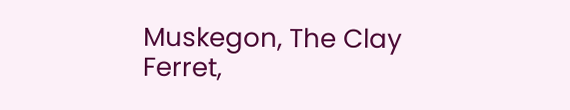Muskegon, The Clay Ferret,